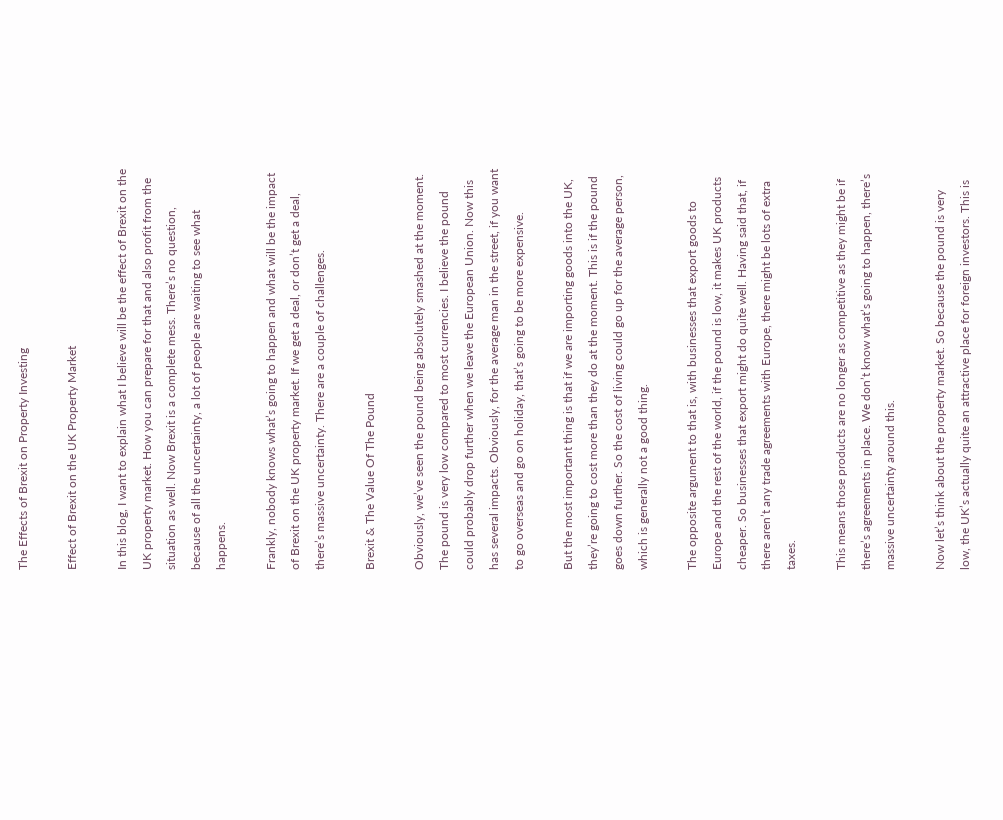The Effects of Brexit on Property Investing

Effect of Brexit on the UK Property Market

In this blog, I want to explain what I believe will be the effect of Brexit on the UK property market. How you can prepare for that and also profit from the situation as well. Now Brexit is a complete mess. There’s no question, because of all the uncertainty, a lot of people are waiting to see what happens.

Frankly, nobody knows what’s going to happen and what will be the impact of Brexit on the UK property market. If we get a deal, or don’t get a deal, there’s massive uncertainty. There are a couple of challenges.

Brexit & The Value Of The Pound

Obviously, we’ve seen the pound being absolutely smashed at the moment. The pound is very low compared to most currencies. I believe the pound could probably drop further when we leave the European Union. Now this has several impacts. Obviously, for the average man in the street, if you want to go overseas and go on holiday, that’s going to be more expensive.

But the most important thing is that if we are importing goods into the UK, they’re going to cost more than they do at the moment. This is if the pound goes down further. So the cost of living could go up for the average person, which is generally not a good thing.

The opposite argument to that is, with businesses that export goods to Europe and the rest of the world, if the pound is low, it makes UK products cheaper. So businesses that export might do quite well. Having said that, if there aren’t any trade agreements with Europe, there might be lots of extra taxes.

This means those products are no longer as competitive as they might be if there’s agreements in place. We don’t know what’s going to happen, there’s massive uncertainty around this.

Now let’s think about the property market. So because the pound is very low, the UK’s actually quite an attractive place for foreign investors. This is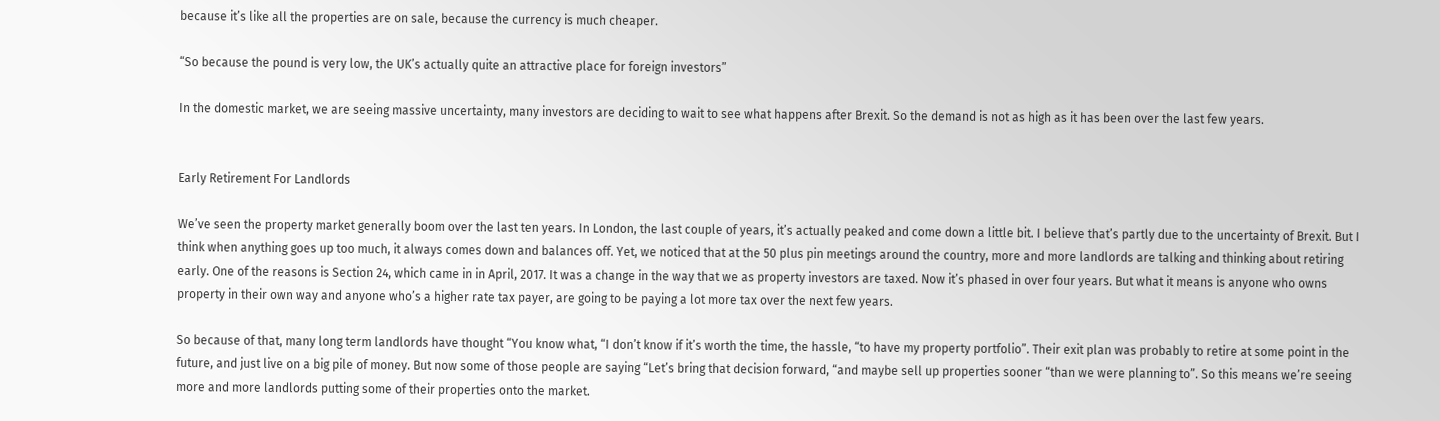because it’s like all the properties are on sale, because the currency is much cheaper.

“So because the pound is very low, the UK’s actually quite an attractive place for foreign investors”

In the domestic market, we are seeing massive uncertainty, many investors are deciding to wait to see what happens after Brexit. So the demand is not as high as it has been over the last few years.


Early Retirement For Landlords

We’ve seen the property market generally boom over the last ten years. In London, the last couple of years, it’s actually peaked and come down a little bit. I believe that’s partly due to the uncertainty of Brexit. But I think when anything goes up too much, it always comes down and balances off. Yet, we noticed that at the 50 plus pin meetings around the country, more and more landlords are talking and thinking about retiring early. One of the reasons is Section 24, which came in in April, 2017. It was a change in the way that we as property investors are taxed. Now it’s phased in over four years. But what it means is anyone who owns property in their own way and anyone who’s a higher rate tax payer, are going to be paying a lot more tax over the next few years.

So because of that, many long term landlords have thought “You know what, “I don’t know if it’s worth the time, the hassle, “to have my property portfolio”. Their exit plan was probably to retire at some point in the future, and just live on a big pile of money. But now some of those people are saying “Let’s bring that decision forward, “and maybe sell up properties sooner “than we were planning to”. So this means we’re seeing more and more landlords putting some of their properties onto the market.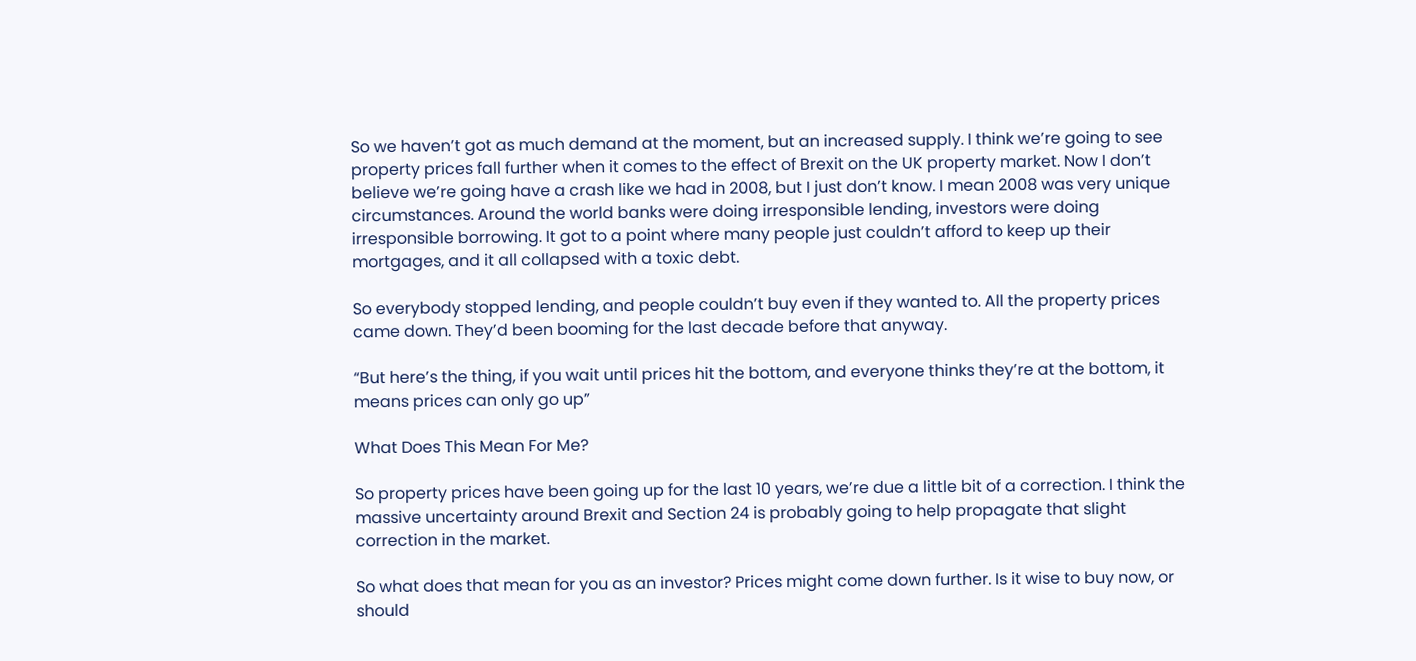So we haven’t got as much demand at the moment, but an increased supply. I think we’re going to see property prices fall further when it comes to the effect of Brexit on the UK property market. Now I don’t believe we’re going have a crash like we had in 2008, but I just don’t know. I mean 2008 was very unique circumstances. Around the world banks were doing irresponsible lending, investors were doing irresponsible borrowing. It got to a point where many people just couldn’t afford to keep up their mortgages, and it all collapsed with a toxic debt.

So everybody stopped lending, and people couldn’t buy even if they wanted to. All the property prices came down. They’d been booming for the last decade before that anyway.

“But here’s the thing, if you wait until prices hit the bottom, and everyone thinks they’re at the bottom, it means prices can only go up”

What Does This Mean For Me?

So property prices have been going up for the last 10 years, we’re due a little bit of a correction. I think the massive uncertainty around Brexit and Section 24 is probably going to help propagate that slight correction in the market.

So what does that mean for you as an investor? Prices might come down further. Is it wise to buy now, or should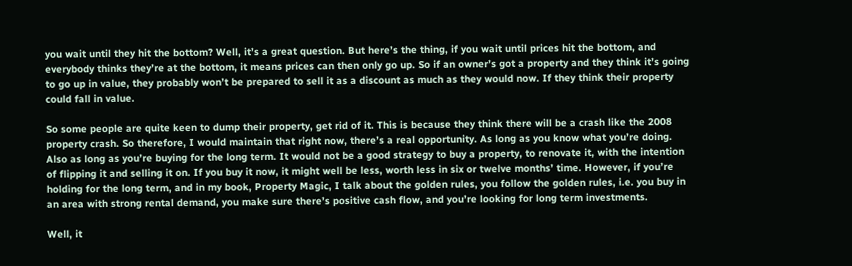you wait until they hit the bottom? Well, it’s a great question. But here’s the thing, if you wait until prices hit the bottom, and everybody thinks they’re at the bottom, it means prices can then only go up. So if an owner’s got a property and they think it’s going to go up in value, they probably won’t be prepared to sell it as a discount as much as they would now. If they think their property could fall in value.

So some people are quite keen to dump their property, get rid of it. This is because they think there will be a crash like the 2008 property crash. So therefore, I would maintain that right now, there’s a real opportunity. As long as you know what you’re doing. Also as long as you’re buying for the long term. It would not be a good strategy to buy a property, to renovate it, with the intention of flipping it and selling it on. If you buy it now, it might well be less, worth less in six or twelve months’ time. However, if you’re holding for the long term, and in my book, Property Magic, I talk about the golden rules, you follow the golden rules, i.e. you buy in an area with strong rental demand, you make sure there’s positive cash flow, and you’re looking for long term investments.

Well, it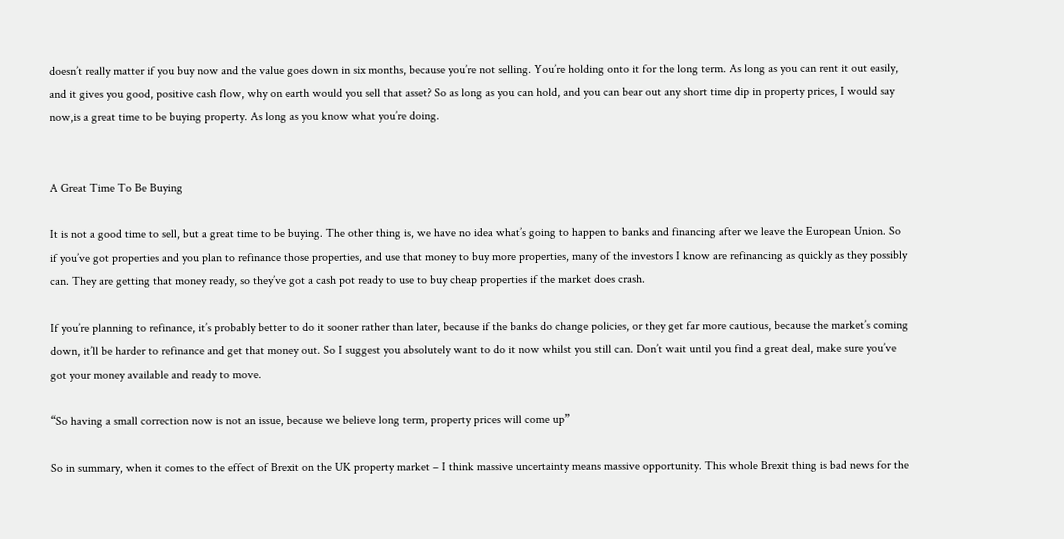doesn’t really matter if you buy now and the value goes down in six months, because you’re not selling. You’re holding onto it for the long term. As long as you can rent it out easily, and it gives you good, positive cash flow, why on earth would you sell that asset? So as long as you can hold, and you can bear out any short time dip in property prices, I would say now,is a great time to be buying property. As long as you know what you’re doing.


A Great Time To Be Buying

It is not a good time to sell, but a great time to be buying. The other thing is, we have no idea what’s going to happen to banks and financing after we leave the European Union. So if you’ve got properties and you plan to refinance those properties, and use that money to buy more properties, many of the investors I know are refinancing as quickly as they possibly can. They are getting that money ready, so they’ve got a cash pot ready to use to buy cheap properties if the market does crash.

If you’re planning to refinance, it’s probably better to do it sooner rather than later, because if the banks do change policies, or they get far more cautious, because the market’s coming down, it’ll be harder to refinance and get that money out. So I suggest you absolutely want to do it now whilst you still can. Don’t wait until you find a great deal, make sure you’ve got your money available and ready to move.

“So having a small correction now is not an issue, because we believe long term, property prices will come up”

So in summary, when it comes to the effect of Brexit on the UK property market – I think massive uncertainty means massive opportunity. This whole Brexit thing is bad news for the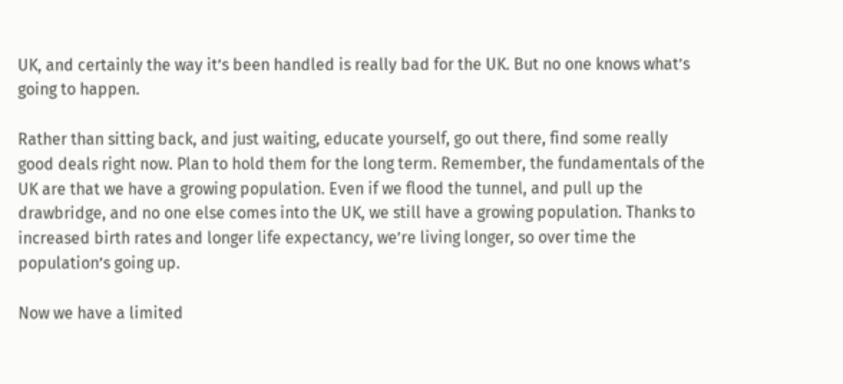UK, and certainly the way it’s been handled is really bad for the UK. But no one knows what’s going to happen.

Rather than sitting back, and just waiting, educate yourself, go out there, find some really good deals right now. Plan to hold them for the long term. Remember, the fundamentals of the UK are that we have a growing population. Even if we flood the tunnel, and pull up the drawbridge, and no one else comes into the UK, we still have a growing population. Thanks to increased birth rates and longer life expectancy, we’re living longer, so over time the population’s going up.

Now we have a limited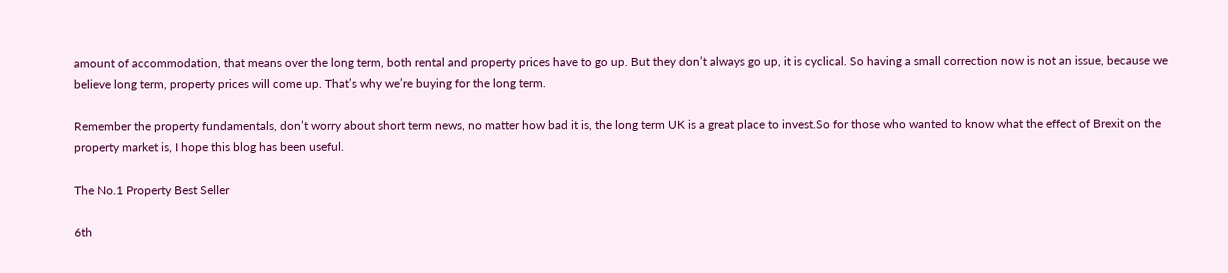amount of accommodation, that means over the long term, both rental and property prices have to go up. But they don’t always go up, it is cyclical. So having a small correction now is not an issue, because we believe long term, property prices will come up. That’s why we’re buying for the long term.

Remember the property fundamentals, don’t worry about short term news, no matter how bad it is, the long term UK is a great place to invest.So for those who wanted to know what the effect of Brexit on the property market is, I hope this blog has been useful.

The No.1 Property Best Seller

6th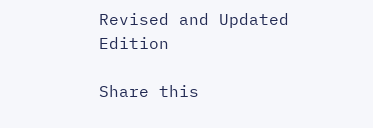Revised and Updated Edition

Share this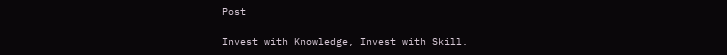Post

Invest with Knowledge, Invest with Skill.